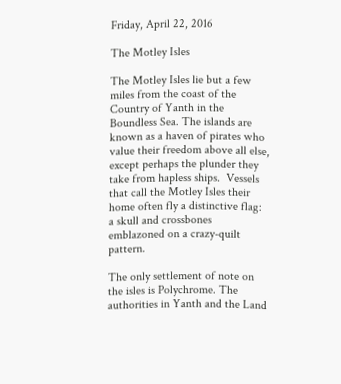Friday, April 22, 2016

The Motley Isles

The Motley Isles lie but a few miles from the coast of the Country of Yanth in the Boundless Sea. The islands are known as a haven of pirates who value their freedom above all else, except perhaps the plunder they take from hapless ships.  Vessels that call the Motley Isles their home often fly a distinctive flag: a skull and crossbones emblazoned on a crazy-quilt pattern.

The only settlement of note on the isles is Polychrome. The authorities in Yanth and the Land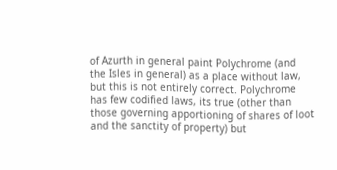of Azurth in general paint Polychrome (and the Isles in general) as a place without law, but this is not entirely correct. Polychrome has few codified laws, its true (other than those governing apportioning of shares of loot and the sanctity of property) but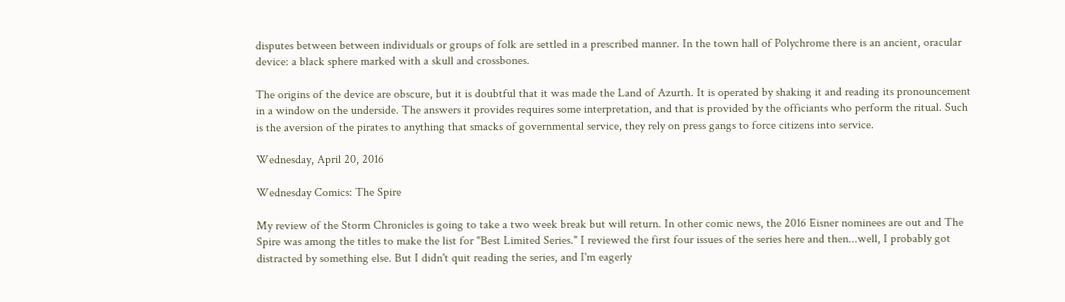disputes between between individuals or groups of folk are settled in a prescribed manner. In the town hall of Polychrome there is an ancient, oracular device: a black sphere marked with a skull and crossbones.

The origins of the device are obscure, but it is doubtful that it was made the Land of Azurth. It is operated by shaking it and reading its pronouncement in a window on the underside. The answers it provides requires some interpretation, and that is provided by the officiants who perform the ritual. Such is the aversion of the pirates to anything that smacks of governmental service, they rely on press gangs to force citizens into service.

Wednesday, April 20, 2016

Wednesday Comics: The Spire

My review of the Storm Chronicles is going to take a two week break but will return. In other comic news, the 2016 Eisner nominees are out and The Spire was among the titles to make the list for "Best Limited Series." I reviewed the first four issues of the series here and then...well, I probably got distracted by something else. But I didn't quit reading the series, and I'm eagerly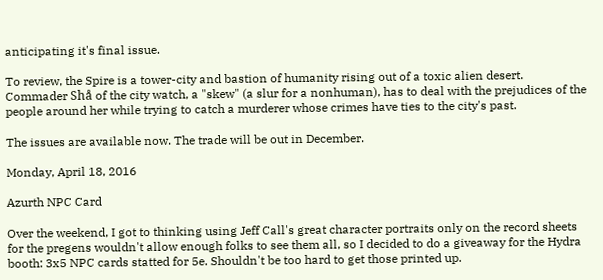anticipating it's final issue.

To review, the Spire is a tower-city and bastion of humanity rising out of a toxic alien desert. Commader Shå of the city watch, a "skew" (a slur for a nonhuman), has to deal with the prejudices of the people around her while trying to catch a murderer whose crimes have ties to the city's past.

The issues are available now. The trade will be out in December.

Monday, April 18, 2016

Azurth NPC Card

Over the weekend, I got to thinking using Jeff Call's great character portraits only on the record sheets for the pregens wouldn't allow enough folks to see them all, so I decided to do a giveaway for the Hydra booth: 3x5 NPC cards statted for 5e. Shouldn't be too hard to get those printed up.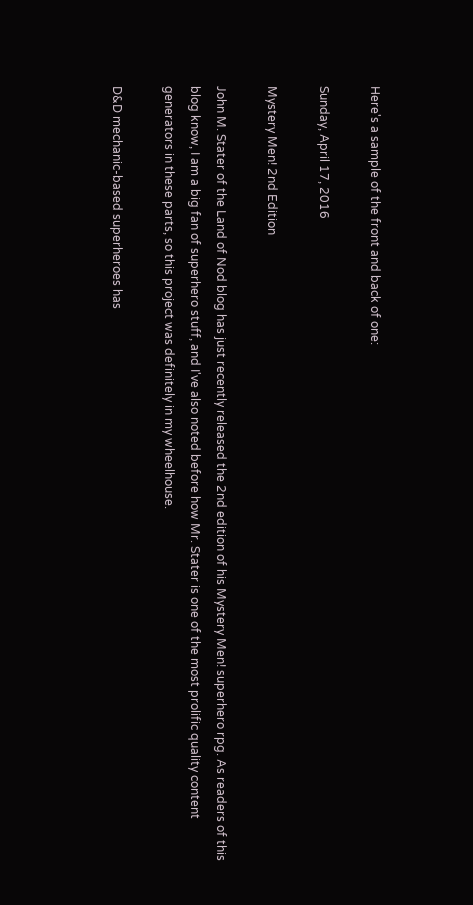Here's a sample of the front and back of one:

Sunday, April 17, 2016

Mystery Men! 2nd Edition

John M. Stater of the Land of Nod blog has just recently released the 2nd edition of his Mystery Men! superhero rpg. As readers of this blog know, I am a big fan of superhero stuff, and I've also noted before how Mr. Stater is one of the most prolific quality content generators in these parts, so this project was definitely in my wheelhouse.

D&D mechanic-based superheroes has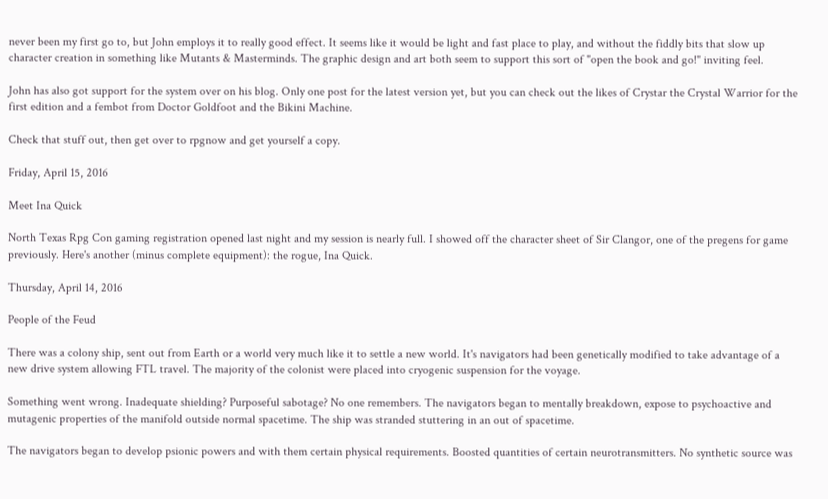never been my first go to, but John employs it to really good effect. It seems like it would be light and fast place to play, and without the fiddly bits that slow up character creation in something like Mutants & Masterminds. The graphic design and art both seem to support this sort of "open the book and go!" inviting feel.

John has also got support for the system over on his blog. Only one post for the latest version yet, but you can check out the likes of Crystar the Crystal Warrior for the first edition and a fembot from Doctor Goldfoot and the Bikini Machine.

Check that stuff out, then get over to rpgnow and get yourself a copy.

Friday, April 15, 2016

Meet Ina Quick

North Texas Rpg Con gaming registration opened last night and my session is nearly full. I showed off the character sheet of Sir Clangor, one of the pregens for game previously. Here's another (minus complete equipment): the rogue, Ina Quick.

Thursday, April 14, 2016

People of the Feud

There was a colony ship, sent out from Earth or a world very much like it to settle a new world. It's navigators had been genetically modified to take advantage of a new drive system allowing FTL travel. The majority of the colonist were placed into cryogenic suspension for the voyage.

Something went wrong. Inadequate shielding? Purposeful sabotage? No one remembers. The navigators began to mentally breakdown, expose to psychoactive and mutagenic properties of the manifold outside normal spacetime. The ship was stranded stuttering in an out of spacetime.

The navigators began to develop psionic powers and with them certain physical requirements. Boosted quantities of certain neurotransmitters. No synthetic source was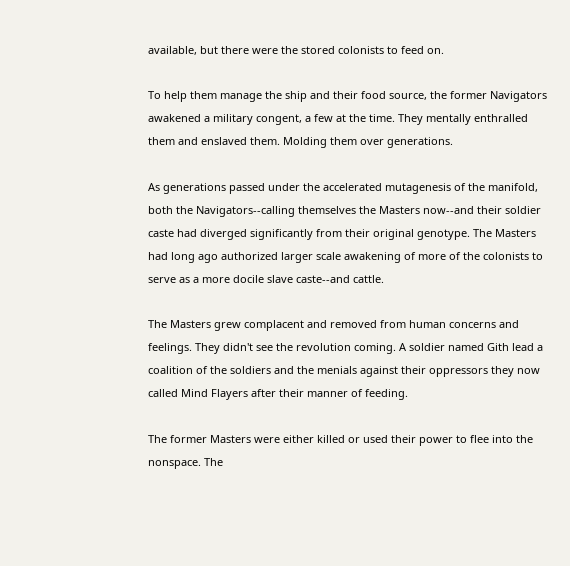available, but there were the stored colonists to feed on.

To help them manage the ship and their food source, the former Navigators awakened a military congent, a few at the time. They mentally enthralled them and enslaved them. Molding them over generations.

As generations passed under the accelerated mutagenesis of the manifold, both the Navigators--calling themselves the Masters now--and their soldier caste had diverged significantly from their original genotype. The Masters had long ago authorized larger scale awakening of more of the colonists to serve as a more docile slave caste--and cattle.

The Masters grew complacent and removed from human concerns and feelings. They didn't see the revolution coming. A soldier named Gith lead a coalition of the soldiers and the menials against their oppressors they now called Mind Flayers after their manner of feeding.

The former Masters were either killed or used their power to flee into the nonspace. The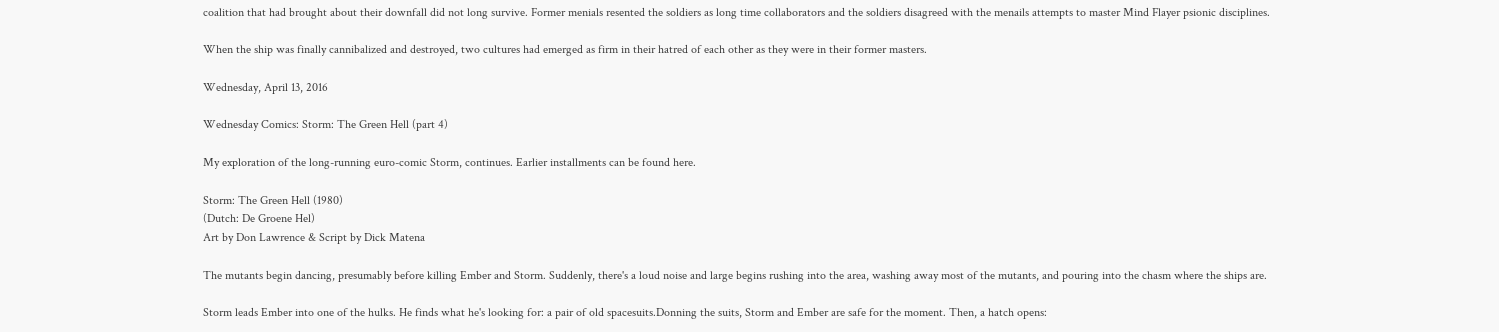coalition that had brought about their downfall did not long survive. Former menials resented the soldiers as long time collaborators and the soldiers disagreed with the menails attempts to master Mind Flayer psionic disciplines.

When the ship was finally cannibalized and destroyed, two cultures had emerged as firm in their hatred of each other as they were in their former masters.

Wednesday, April 13, 2016

Wednesday Comics: Storm: The Green Hell (part 4)

My exploration of the long-running euro-comic Storm, continues. Earlier installments can be found here.

Storm: The Green Hell (1980)
(Dutch: De Groene Hel)
Art by Don Lawrence & Script by Dick Matena

The mutants begin dancing, presumably before killing Ember and Storm. Suddenly, there's a loud noise and large begins rushing into the area, washing away most of the mutants, and pouring into the chasm where the ships are.

Storm leads Ember into one of the hulks. He finds what he's looking for: a pair of old spacesuits.Donning the suits, Storm and Ember are safe for the moment. Then, a hatch opens: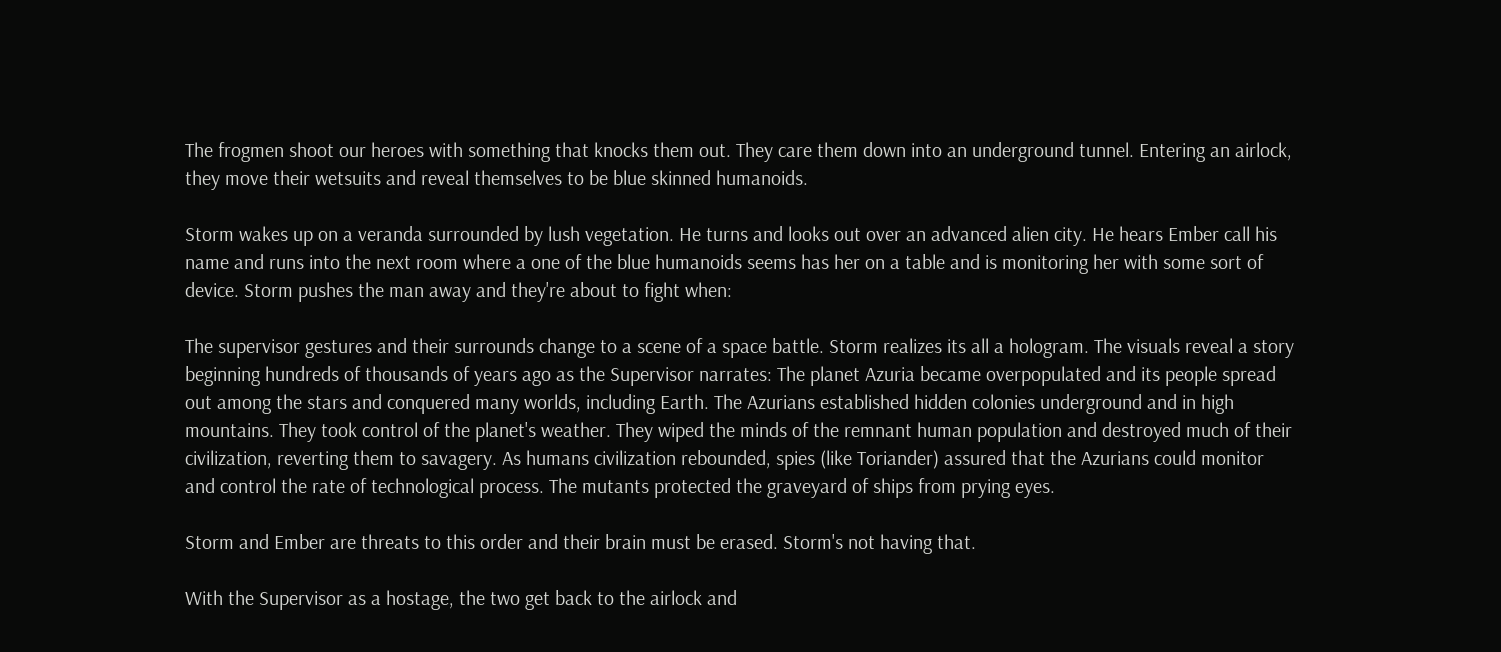The frogmen shoot our heroes with something that knocks them out. They care them down into an underground tunnel. Entering an airlock, they move their wetsuits and reveal themselves to be blue skinned humanoids.

Storm wakes up on a veranda surrounded by lush vegetation. He turns and looks out over an advanced alien city. He hears Ember call his name and runs into the next room where a one of the blue humanoids seems has her on a table and is monitoring her with some sort of device. Storm pushes the man away and they're about to fight when:

The supervisor gestures and their surrounds change to a scene of a space battle. Storm realizes its all a hologram. The visuals reveal a story beginning hundreds of thousands of years ago as the Supervisor narrates: The planet Azuria became overpopulated and its people spread out among the stars and conquered many worlds, including Earth. The Azurians established hidden colonies underground and in high mountains. They took control of the planet's weather. They wiped the minds of the remnant human population and destroyed much of their civilization, reverting them to savagery. As humans civilization rebounded, spies (like Toriander) assured that the Azurians could monitor and control the rate of technological process. The mutants protected the graveyard of ships from prying eyes.

Storm and Ember are threats to this order and their brain must be erased. Storm's not having that.

With the Supervisor as a hostage, the two get back to the airlock and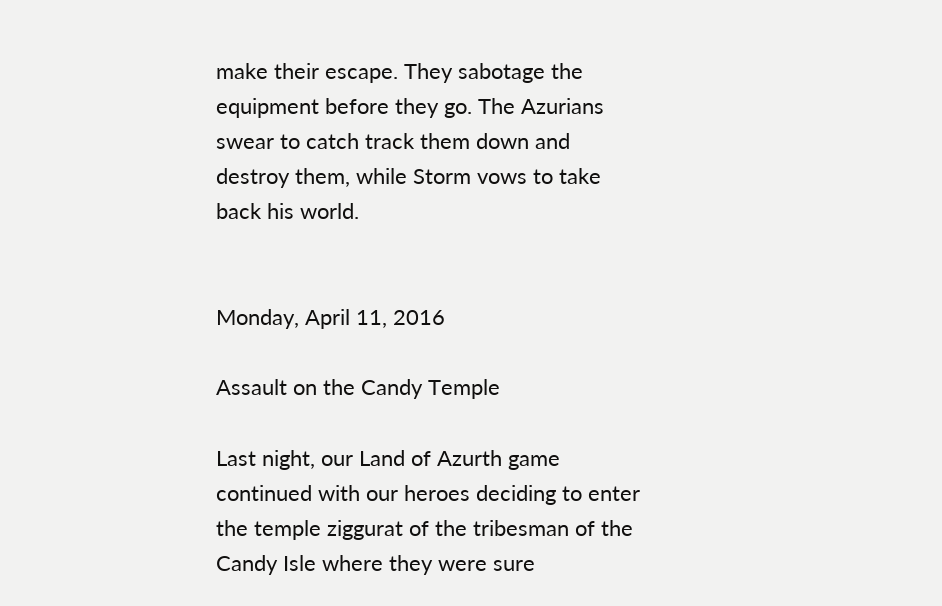make their escape. They sabotage the equipment before they go. The Azurians swear to catch track them down and destroy them, while Storm vows to take back his world.


Monday, April 11, 2016

Assault on the Candy Temple

Last night, our Land of Azurth game continued with our heroes deciding to enter the temple ziggurat of the tribesman of the Candy Isle where they were sure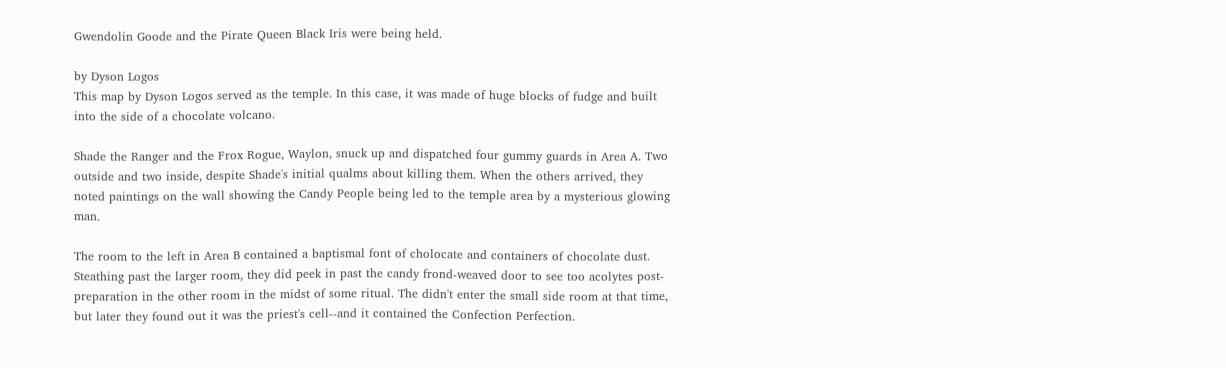Gwendolin Goode and the Pirate Queen Black Iris were being held.

by Dyson Logos
This map by Dyson Logos served as the temple. In this case, it was made of huge blocks of fudge and built into the side of a chocolate volcano.

Shade the Ranger and the Frox Rogue, Waylon, snuck up and dispatched four gummy guards in Area A. Two outside and two inside, despite Shade's initial qualms about killing them. When the others arrived, they noted paintings on the wall showing the Candy People being led to the temple area by a mysterious glowing man.

The room to the left in Area B contained a baptismal font of cholocate and containers of chocolate dust. Steathing past the larger room, they did peek in past the candy frond-weaved door to see too acolytes post-preparation in the other room in the midst of some ritual. The didn't enter the small side room at that time, but later they found out it was the priest's cell--and it contained the Confection Perfection.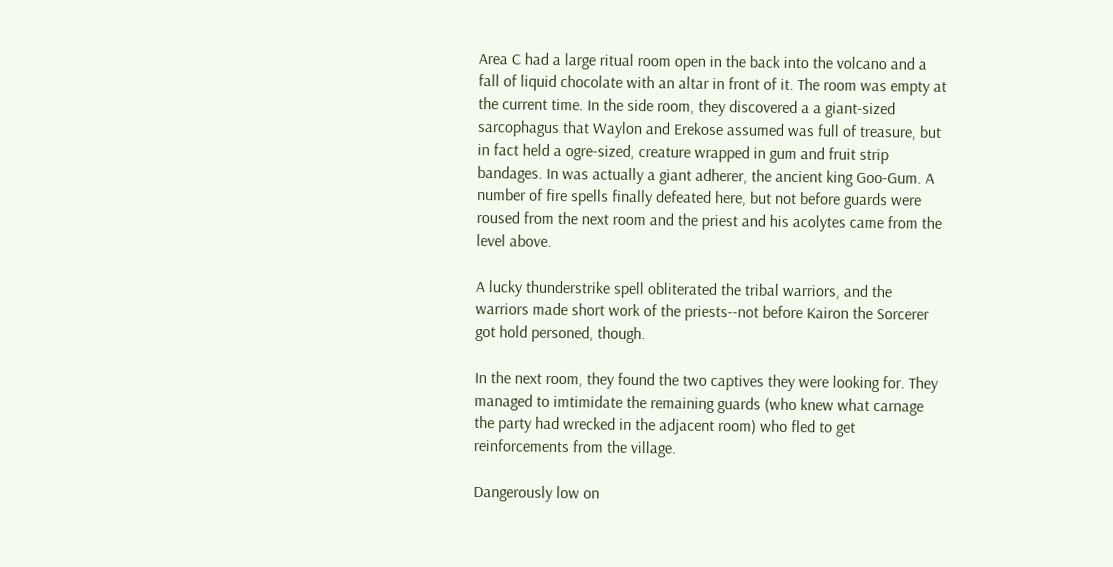Area C had a large ritual room open in the back into the volcano and a fall of liquid chocolate with an altar in front of it. The room was empty at the current time. In the side room, they discovered a a giant-sized sarcophagus that Waylon and Erekose assumed was full of treasure, but in fact held a ogre-sized, creature wrapped in gum and fruit strip bandages. In was actually a giant adherer, the ancient king Goo-Gum. A number of fire spells finally defeated here, but not before guards were roused from the next room and the priest and his acolytes came from the level above.

A lucky thunderstrike spell obliterated the tribal warriors, and the warriors made short work of the priests--not before Kairon the Sorcerer got hold personed, though.

In the next room, they found the two captives they were looking for. They managed to imtimidate the remaining guards (who knew what carnage the party had wrecked in the adjacent room) who fled to get reinforcements from the village.

Dangerously low on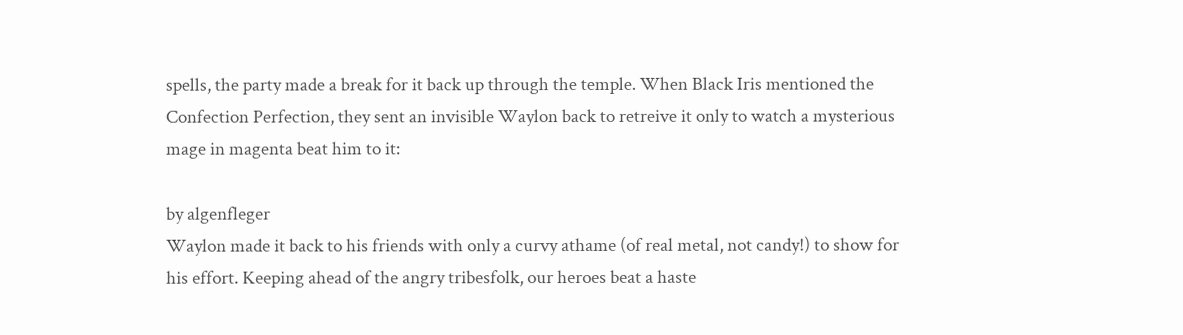spells, the party made a break for it back up through the temple. When Black Iris mentioned the Confection Perfection, they sent an invisible Waylon back to retreive it only to watch a mysterious mage in magenta beat him to it:

by algenfleger
Waylon made it back to his friends with only a curvy athame (of real metal, not candy!) to show for his effort. Keeping ahead of the angry tribesfolk, our heroes beat a haste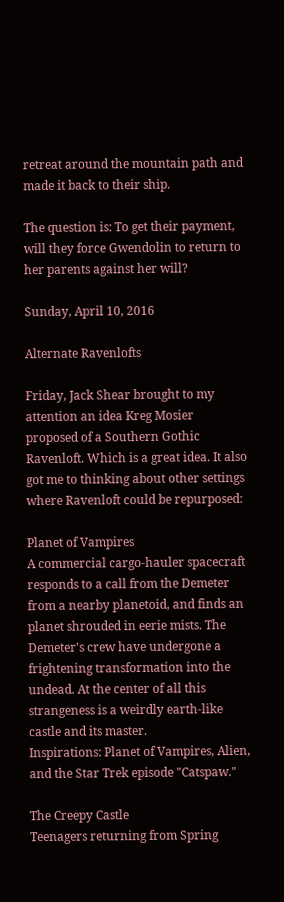retreat around the mountain path and made it back to their ship.

The question is: To get their payment, will they force Gwendolin to return to her parents against her will?

Sunday, April 10, 2016

Alternate Ravenlofts

Friday, Jack Shear brought to my attention an idea Kreg Mosier proposed of a Southern Gothic Ravenloft. Which is a great idea. It also got me to thinking about other settings where Ravenloft could be repurposed:

Planet of Vampires
A commercial cargo-hauler spacecraft responds to a call from the Demeter from a nearby planetoid, and finds an planet shrouded in eerie mists. The Demeter's crew have undergone a frightening transformation into the undead. At the center of all this strangeness is a weirdly earth-like castle and its master.
Inspirations: Planet of Vampires, Alien, and the Star Trek episode "Catspaw."

The Creepy Castle
Teenagers returning from Spring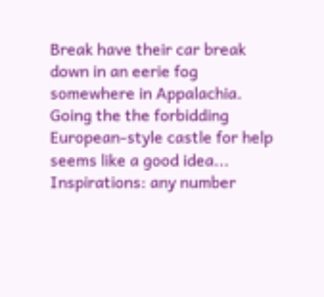Break have their car break down in an eerie fog somewhere in Appalachia. Going the the forbidding European-style castle for help seems like a good idea...
Inspirations: any number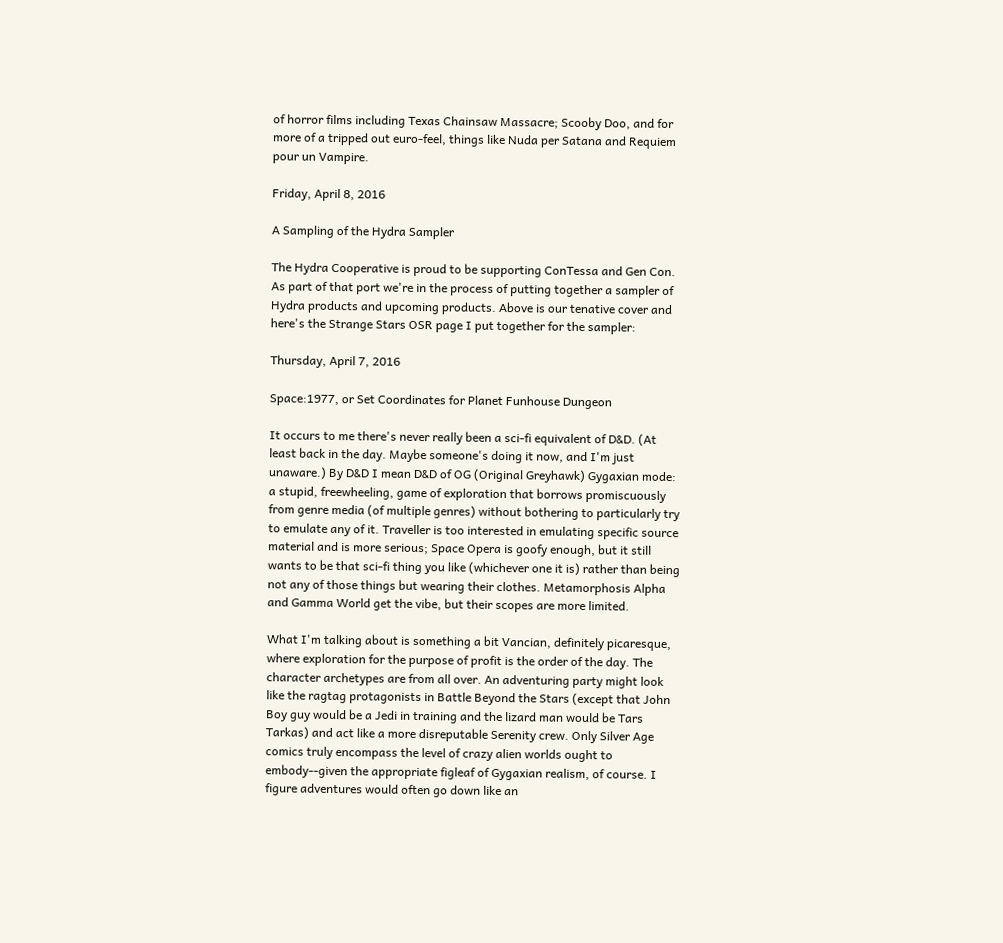of horror films including Texas Chainsaw Massacre; Scooby Doo, and for more of a tripped out euro-feel, things like Nuda per Satana and Requiem pour un Vampire.

Friday, April 8, 2016

A Sampling of the Hydra Sampler

The Hydra Cooperative is proud to be supporting ConTessa and Gen Con. As part of that port we're in the process of putting together a sampler of Hydra products and upcoming products. Above is our tenative cover and here's the Strange Stars OSR page I put together for the sampler:

Thursday, April 7, 2016

Space:1977, or Set Coordinates for Planet Funhouse Dungeon

It occurs to me there's never really been a sci-fi equivalent of D&D. (At least back in the day. Maybe someone's doing it now, and I'm just unaware.) By D&D I mean D&D of OG (Original Greyhawk) Gygaxian mode: a stupid, freewheeling, game of exploration that borrows promiscuously from genre media (of multiple genres) without bothering to particularly try to emulate any of it. Traveller is too interested in emulating specific source material and is more serious; Space Opera is goofy enough, but it still wants to be that sci-fi thing you like (whichever one it is) rather than being not any of those things but wearing their clothes. Metamorphosis Alpha and Gamma World get the vibe, but their scopes are more limited.

What I'm talking about is something a bit Vancian, definitely picaresque, where exploration for the purpose of profit is the order of the day. The character archetypes are from all over. An adventuring party might look like the ragtag protagonists in Battle Beyond the Stars (except that John Boy guy would be a Jedi in training and the lizard man would be Tars Tarkas) and act like a more disreputable Serenity crew. Only Silver Age comics truly encompass the level of crazy alien worlds ought to embody--given the appropriate figleaf of Gygaxian realism, of course. I figure adventures would often go down like an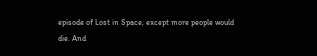episode of Lost in Space, except more people would die. And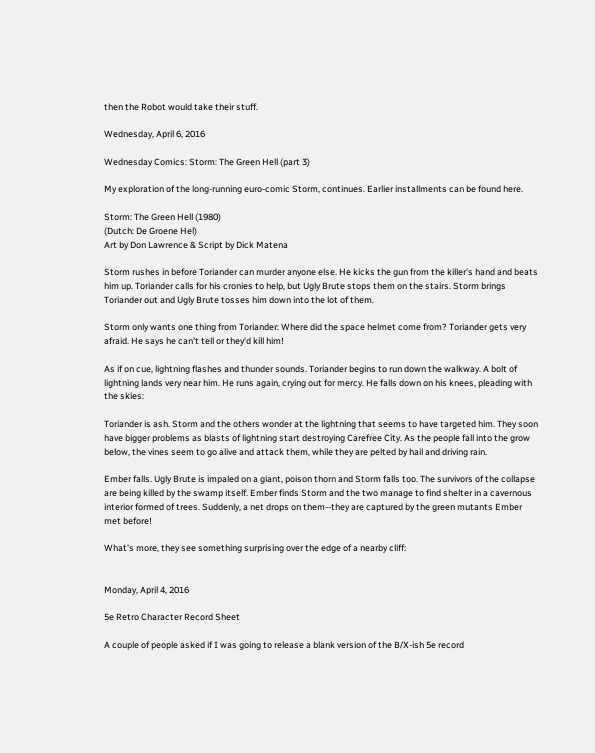then the Robot would take their stuff.

Wednesday, April 6, 2016

Wednesday Comics: Storm: The Green Hell (part 3)

My exploration of the long-running euro-comic Storm, continues. Earlier installments can be found here.

Storm: The Green Hell (1980)
(Dutch: De Groene Hel)
Art by Don Lawrence & Script by Dick Matena

Storm rushes in before Toriander can murder anyone else. He kicks the gun from the killer's hand and beats him up. Toriander calls for his cronies to help, but Ugly Brute stops them on the stairs. Storm brings Toriander out and Ugly Brute tosses him down into the lot of them.

Storm only wants one thing from Toriander: Where did the space helmet come from? Toriander gets very afraid. He says he can't tell or they'd kill him!

As if on cue, lightning flashes and thunder sounds. Toriander begins to run down the walkway. A bolt of lightning lands very near him. He runs again, crying out for mercy. He falls down on his knees, pleading with the skies:

Toriander is ash. Storm and the others wonder at the lightning that seems to have targeted him. They soon have bigger problems as blasts of lightning start destroying Carefree City. As the people fall into the grow below, the vines seem to go alive and attack them, while they are pelted by hail and driving rain.

Ember falls. Ugly Brute is impaled on a giant, poison thorn and Storm falls too. The survivors of the collapse are being killed by the swamp itself. Ember finds Storm and the two manage to find shelter in a cavernous interior formed of trees. Suddenly, a net drops on them--they are captured by the green mutants Ember met before!

What's more, they see something surprising over the edge of a nearby cliff:


Monday, April 4, 2016

5e Retro Character Record Sheet

A couple of people asked if I was going to release a blank version of the B/X-ish 5e record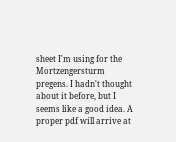sheet I'm using for the Mortzengersturm pregens. I hadn't thought about it before, but I seems like a good idea. A proper pdf will arrive at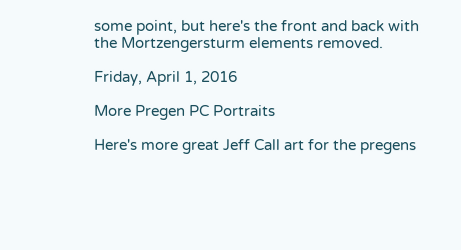some point, but here's the front and back with the Mortzengersturm elements removed.

Friday, April 1, 2016

More Pregen PC Portraits

Here's more great Jeff Call art for the pregens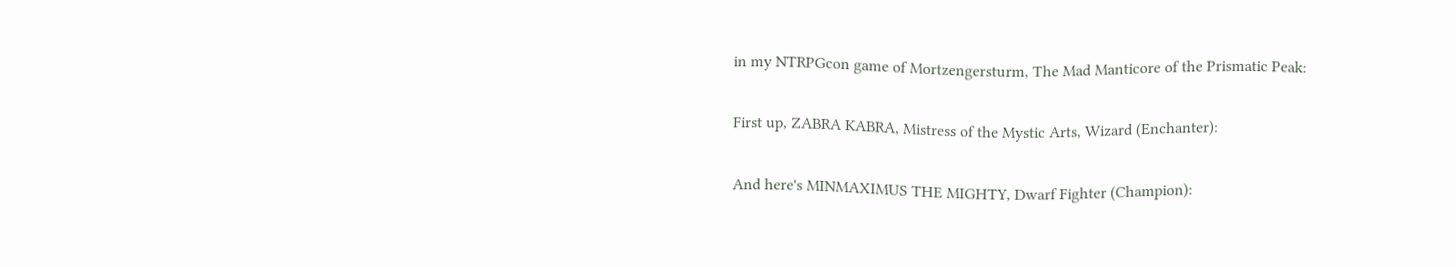in my NTRPGcon game of Mortzengersturm, The Mad Manticore of the Prismatic Peak:

First up, ZABRA KABRA, Mistress of the Mystic Arts, Wizard (Enchanter):

And here's MINMAXIMUS THE MIGHTY, Dwarf Fighter (Champion):